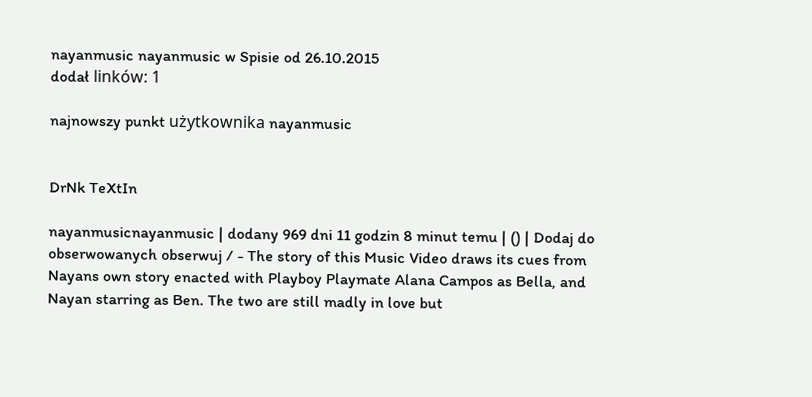nayanmusic nayanmusic w Spisie od 26.10.2015
dodał linków: 1

najnowszy punkt użytkownika nayanmusic


DrNk TeXtIn

nayanmusicnayanmusic | dodany 969 dni 11 godzin 8 minut temu | () | Dodaj do obserwowanych obserwuj / - The story of this Music Video draws its cues from Nayans own story enacted with Playboy Playmate Alana Campos as Bella, and Nayan starring as Ben. The two are still madly in love but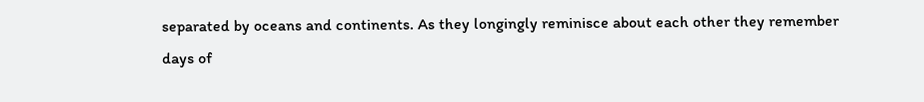separated by oceans and continents. As they longingly reminisce about each other they remember days of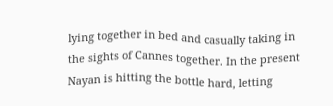lying together in bed and casually taking in the sights of Cannes together. In the present Nayan is hitting the bottle hard, letting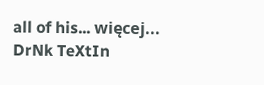all of his... więcej...
DrNk TeXtIn